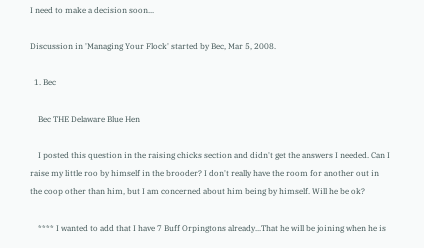I need to make a decision soon...

Discussion in 'Managing Your Flock' started by Bec, Mar 5, 2008.

  1. Bec

    Bec THE Delaware Blue Hen

    I posted this question in the raising chicks section and didn't get the answers I needed. Can I raise my little roo by himself in the brooder? I don't really have the room for another out in the coop other than him, but I am concerned about him being by himself. Will he be ok?

    **** I wanted to add that I have 7 Buff Orpingtons already...That he will be joining when he is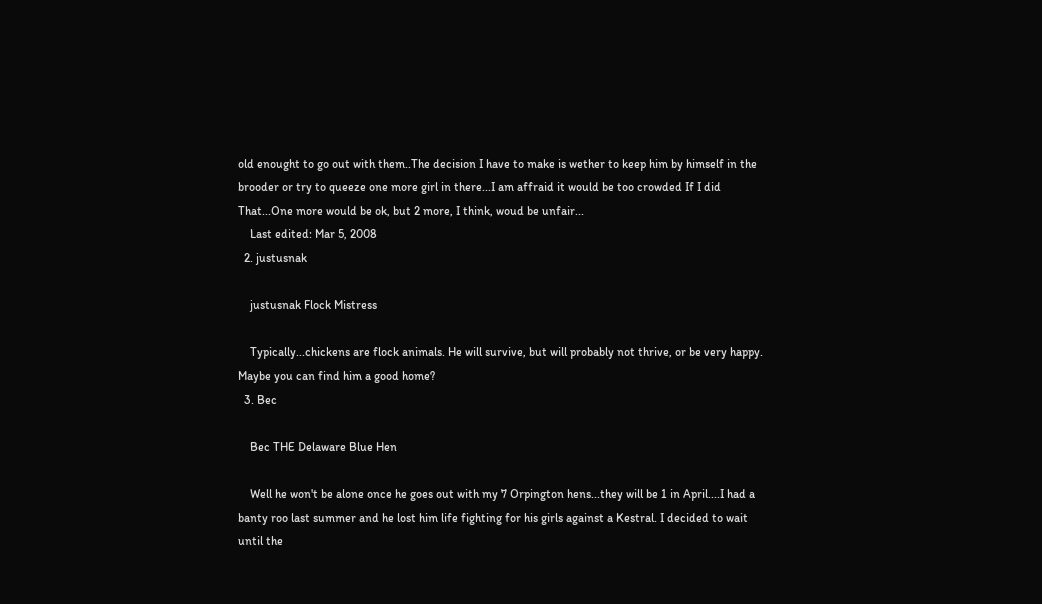old enought to go out with them..The decision I have to make is wether to keep him by himself in the brooder or try to queeze one more girl in there...I am affraid it would be too crowded If I did That...One more would be ok, but 2 more, I think, woud be unfair...
    Last edited: Mar 5, 2008
  2. justusnak

    justusnak Flock Mistress

    Typically...chickens are flock animals. He will survive, but will probably not thrive, or be very happy. Maybe you can find him a good home?
  3. Bec

    Bec THE Delaware Blue Hen

    Well he won't be alone once he goes out with my 7 Orpington hens...they will be 1 in April....I had a banty roo last summer and he lost him life fighting for his girls against a Kestral. I decided to wait until the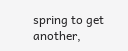spring to get another,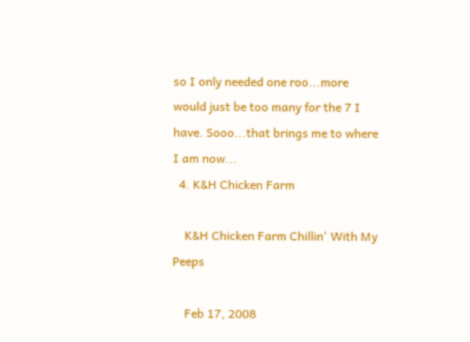so I only needed one roo...more would just be too many for the 7 I have. Sooo...that brings me to where I am now...
  4. K&H Chicken Farm

    K&H Chicken Farm Chillin' With My Peeps

    Feb 17, 2008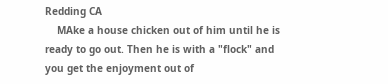Redding CA
    MAke a house chicken out of him until he is ready to go out. Then he is with a "flock" and you get the enjoyment out of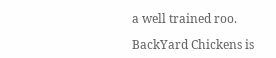a well trained roo.

BackYard Chickens is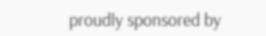proudly sponsored by